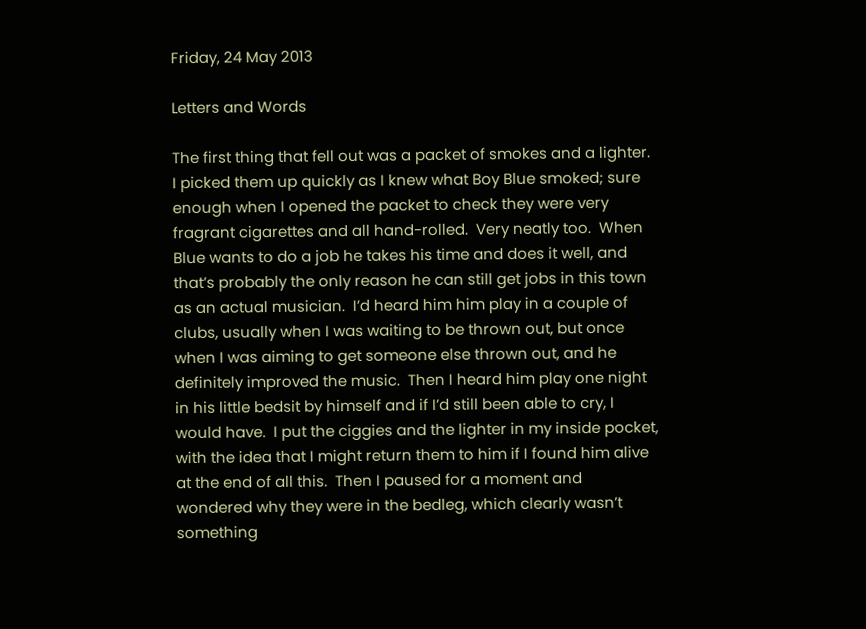Friday, 24 May 2013

Letters and Words

The first thing that fell out was a packet of smokes and a lighter.  I picked them up quickly as I knew what Boy Blue smoked; sure enough when I opened the packet to check they were very fragrant cigarettes and all hand-rolled.  Very neatly too.  When Blue wants to do a job he takes his time and does it well, and that’s probably the only reason he can still get jobs in this town as an actual musician.  I’d heard him him play in a couple of clubs, usually when I was waiting to be thrown out, but once when I was aiming to get someone else thrown out, and he definitely improved the music.  Then I heard him play one night in his little bedsit by himself and if I’d still been able to cry, I would have.  I put the ciggies and the lighter in my inside pocket, with the idea that I might return them to him if I found him alive at the end of all this.  Then I paused for a moment and wondered why they were in the bedleg, which clearly wasn’t something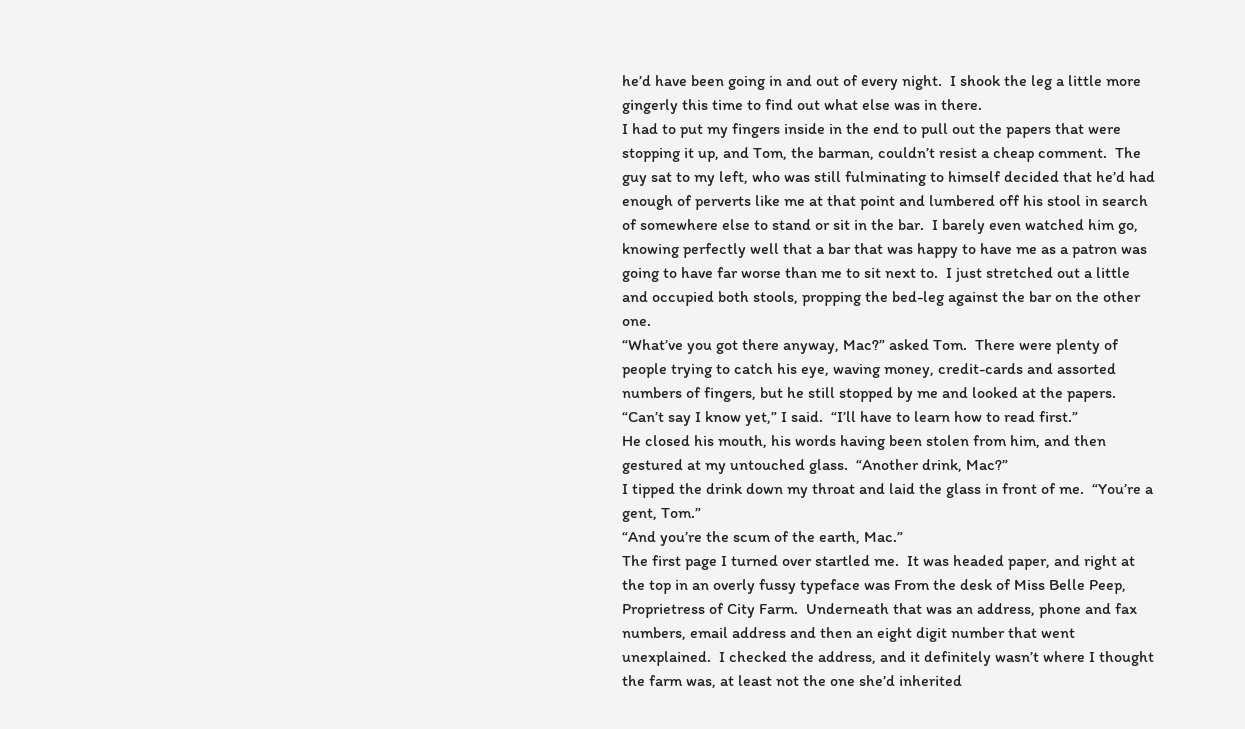he’d have been going in and out of every night.  I shook the leg a little more gingerly this time to find out what else was in there.
I had to put my fingers inside in the end to pull out the papers that were stopping it up, and Tom, the barman, couldn’t resist a cheap comment.  The guy sat to my left, who was still fulminating to himself decided that he’d had enough of perverts like me at that point and lumbered off his stool in search of somewhere else to stand or sit in the bar.  I barely even watched him go, knowing perfectly well that a bar that was happy to have me as a patron was going to have far worse than me to sit next to.  I just stretched out a little and occupied both stools, propping the bed-leg against the bar on the other one.
“What’ve you got there anyway, Mac?” asked Tom.  There were plenty of people trying to catch his eye, waving money, credit-cards and assorted numbers of fingers, but he still stopped by me and looked at the papers.
“Can’t say I know yet,” I said.  “I’ll have to learn how to read first.”
He closed his mouth, his words having been stolen from him, and then gestured at my untouched glass.  “Another drink, Mac?”
I tipped the drink down my throat and laid the glass in front of me.  “You’re a gent, Tom.”
“And you’re the scum of the earth, Mac.”
The first page I turned over startled me.  It was headed paper, and right at the top in an overly fussy typeface was From the desk of Miss Belle Peep, Proprietress of City Farm.  Underneath that was an address, phone and fax numbers, email address and then an eight digit number that went unexplained.  I checked the address, and it definitely wasn’t where I thought the farm was, at least not the one she’d inherited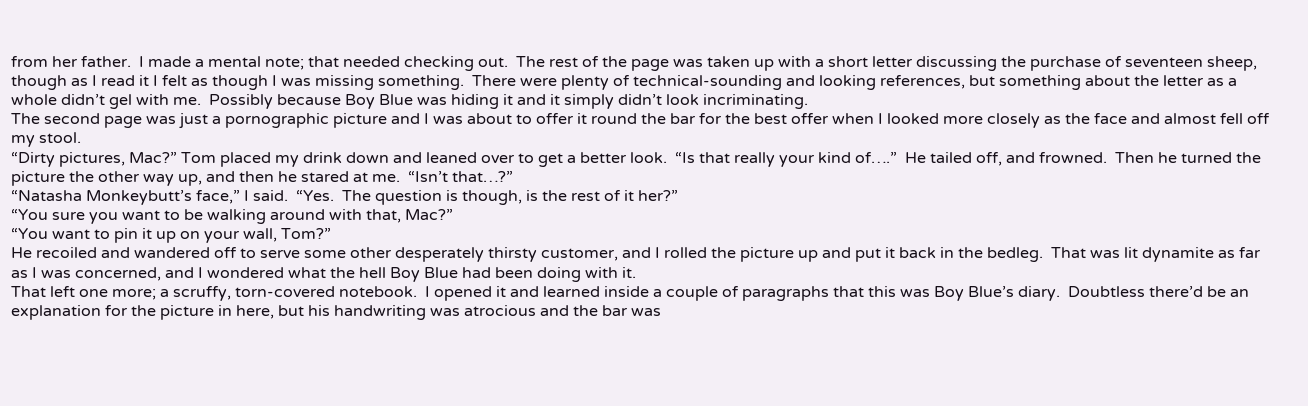from her father.  I made a mental note; that needed checking out.  The rest of the page was taken up with a short letter discussing the purchase of seventeen sheep, though as I read it I felt as though I was missing something.  There were plenty of technical-sounding and looking references, but something about the letter as a whole didn’t gel with me.  Possibly because Boy Blue was hiding it and it simply didn’t look incriminating.
The second page was just a pornographic picture and I was about to offer it round the bar for the best offer when I looked more closely as the face and almost fell off my stool.
“Dirty pictures, Mac?” Tom placed my drink down and leaned over to get a better look.  “Is that really your kind of….”  He tailed off, and frowned.  Then he turned the picture the other way up, and then he stared at me.  “Isn’t that…?”
“Natasha Monkeybutt’s face,” I said.  “Yes.  The question is though, is the rest of it her?”
“You sure you want to be walking around with that, Mac?”
“You want to pin it up on your wall, Tom?”
He recoiled and wandered off to serve some other desperately thirsty customer, and I rolled the picture up and put it back in the bedleg.  That was lit dynamite as far as I was concerned, and I wondered what the hell Boy Blue had been doing with it.
That left one more; a scruffy, torn-covered notebook.  I opened it and learned inside a couple of paragraphs that this was Boy Blue’s diary.  Doubtless there’d be an explanation for the picture in here, but his handwriting was atrocious and the bar was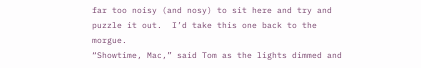far too noisy (and nosy) to sit here and try and puzzle it out.  I’d take this one back to the morgue.
“Showtime, Mac,” said Tom as the lights dimmed and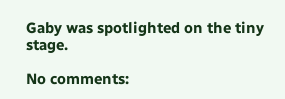Gaby was spotlighted on the tiny stage.

No comments: